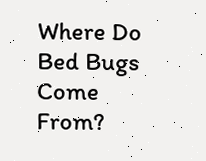Where Do Bed Bugs Come From?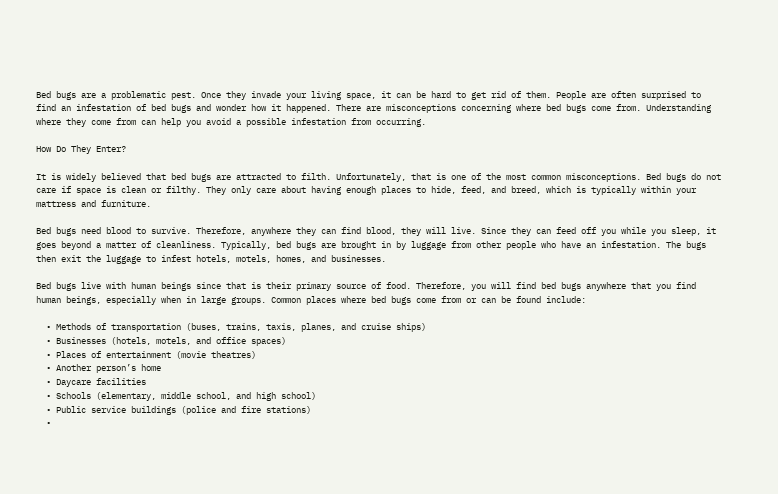Bed bugs are a problematic pest. Once they invade your living space, it can be hard to get rid of them. People are often surprised to find an infestation of bed bugs and wonder how it happened. There are misconceptions concerning where bed bugs come from. Understanding where they come from can help you avoid a possible infestation from occurring.

How Do They Enter?

It is widely believed that bed bugs are attracted to filth. Unfortunately, that is one of the most common misconceptions. Bed bugs do not care if space is clean or filthy. They only care about having enough places to hide, feed, and breed, which is typically within your mattress and furniture.

Bed bugs need blood to survive. Therefore, anywhere they can find blood, they will live. Since they can feed off you while you sleep, it goes beyond a matter of cleanliness. Typically, bed bugs are brought in by luggage from other people who have an infestation. The bugs then exit the luggage to infest hotels, motels, homes, and businesses.

Bed bugs live with human beings since that is their primary source of food. Therefore, you will find bed bugs anywhere that you find human beings, especially when in large groups. Common places where bed bugs come from or can be found include:

  • Methods of transportation (buses, trains, taxis, planes, and cruise ships)
  • Businesses (hotels, motels, and office spaces)
  • Places of entertainment (movie theatres)
  • Another person’s home
  • Daycare facilities
  • Schools (elementary, middle school, and high school)
  • Public service buildings (police and fire stations)
  •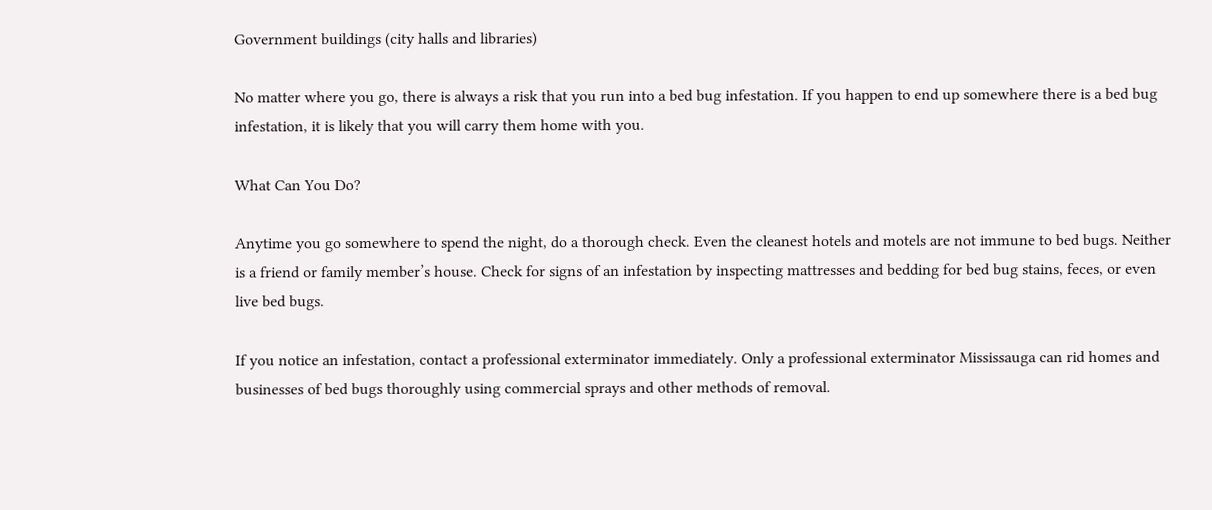Government buildings (city halls and libraries)

No matter where you go, there is always a risk that you run into a bed bug infestation. If you happen to end up somewhere there is a bed bug infestation, it is likely that you will carry them home with you.

What Can You Do?

Anytime you go somewhere to spend the night, do a thorough check. Even the cleanest hotels and motels are not immune to bed bugs. Neither is a friend or family member’s house. Check for signs of an infestation by inspecting mattresses and bedding for bed bug stains, feces, or even live bed bugs.

If you notice an infestation, contact a professional exterminator immediately. Only a professional exterminator Mississauga can rid homes and businesses of bed bugs thoroughly using commercial sprays and other methods of removal.